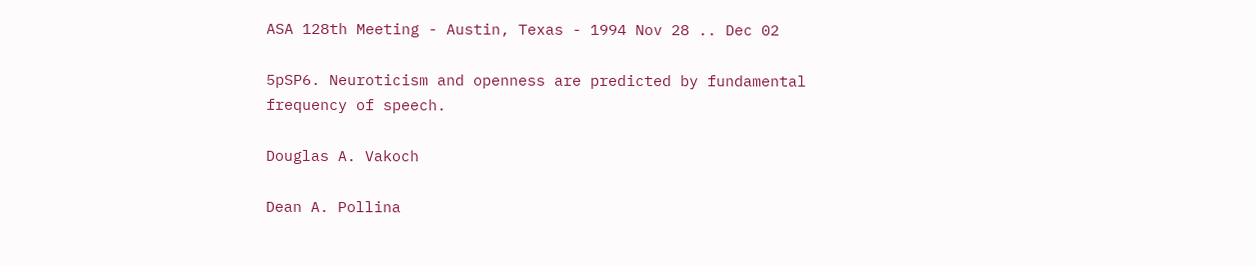ASA 128th Meeting - Austin, Texas - 1994 Nov 28 .. Dec 02

5pSP6. Neuroticism and openness are predicted by fundamental frequency of speech.

Douglas A. Vakoch

Dean A. Pollina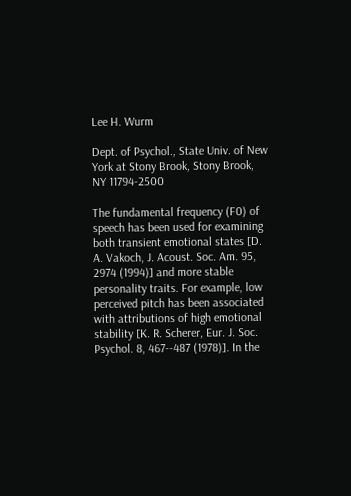Lee H. Wurm

Dept. of Psychol., State Univ. of New York at Stony Brook, Stony Brook, NY 11794-2500

The fundamental frequency (F0) of speech has been used for examining both transient emotional states [D. A. Vakoch, J. Acoust. Soc. Am. 95, 2974 (1994)] and more stable personality traits. For example, low perceived pitch has been associated with attributions of high emotional stability [K. R. Scherer, Eur. J. Soc. Psychol. 8, 467--487 (1978)]. In the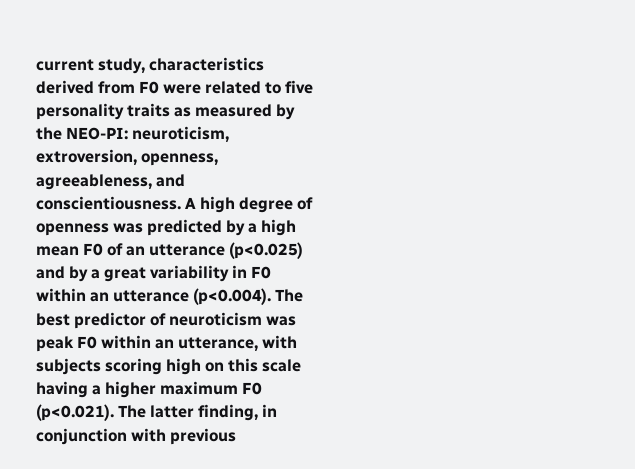current study, characteristics derived from F0 were related to five personality traits as measured by the NEO-PI: neuroticism, extroversion, openness, agreeableness, and conscientiousness. A high degree of openness was predicted by a high mean F0 of an utterance (p<0.025) and by a great variability in F0 within an utterance (p<0.004). The best predictor of neuroticism was peak F0 within an utterance, with subjects scoring high on this scale having a higher maximum F0 (p<0.021). The latter finding, in conjunction with previous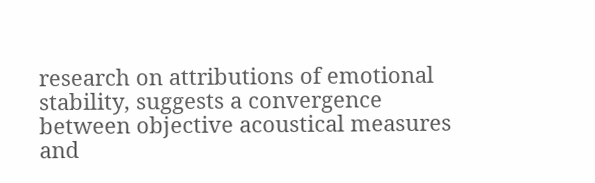research on attributions of emotional stability, suggests a convergence between objective acoustical measures and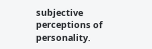subjective perceptions of personality.